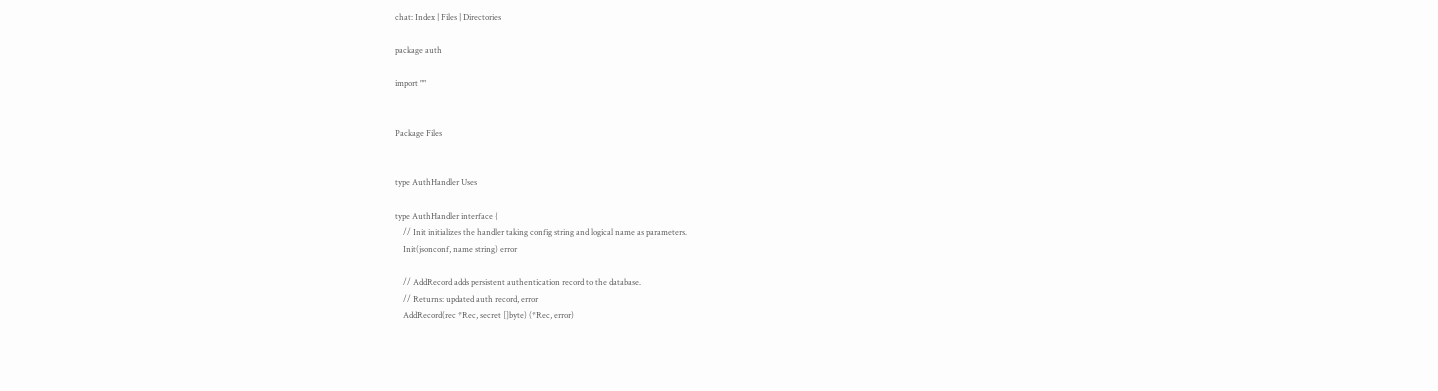chat: Index | Files | Directories

package auth

import ""


Package Files


type AuthHandler Uses

type AuthHandler interface {
    // Init initializes the handler taking config string and logical name as parameters.
    Init(jsonconf, name string) error

    // AddRecord adds persistent authentication record to the database.
    // Returns: updated auth record, error
    AddRecord(rec *Rec, secret []byte) (*Rec, error)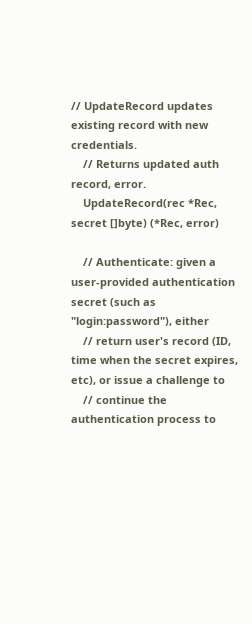// UpdateRecord updates existing record with new credentials.
    // Returns updated auth record, error.
    UpdateRecord(rec *Rec, secret []byte) (*Rec, error)

    // Authenticate: given a user-provided authentication secret (such as "login:password"), either
    // return user's record (ID, time when the secret expires, etc), or issue a challenge to
    // continue the authentication process to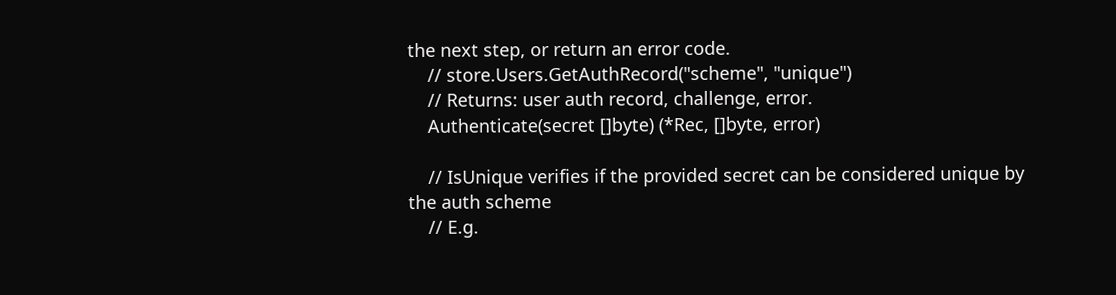the next step, or return an error code.
    // store.Users.GetAuthRecord("scheme", "unique")
    // Returns: user auth record, challenge, error.
    Authenticate(secret []byte) (*Rec, []byte, error)

    // IsUnique verifies if the provided secret can be considered unique by the auth scheme
    // E.g.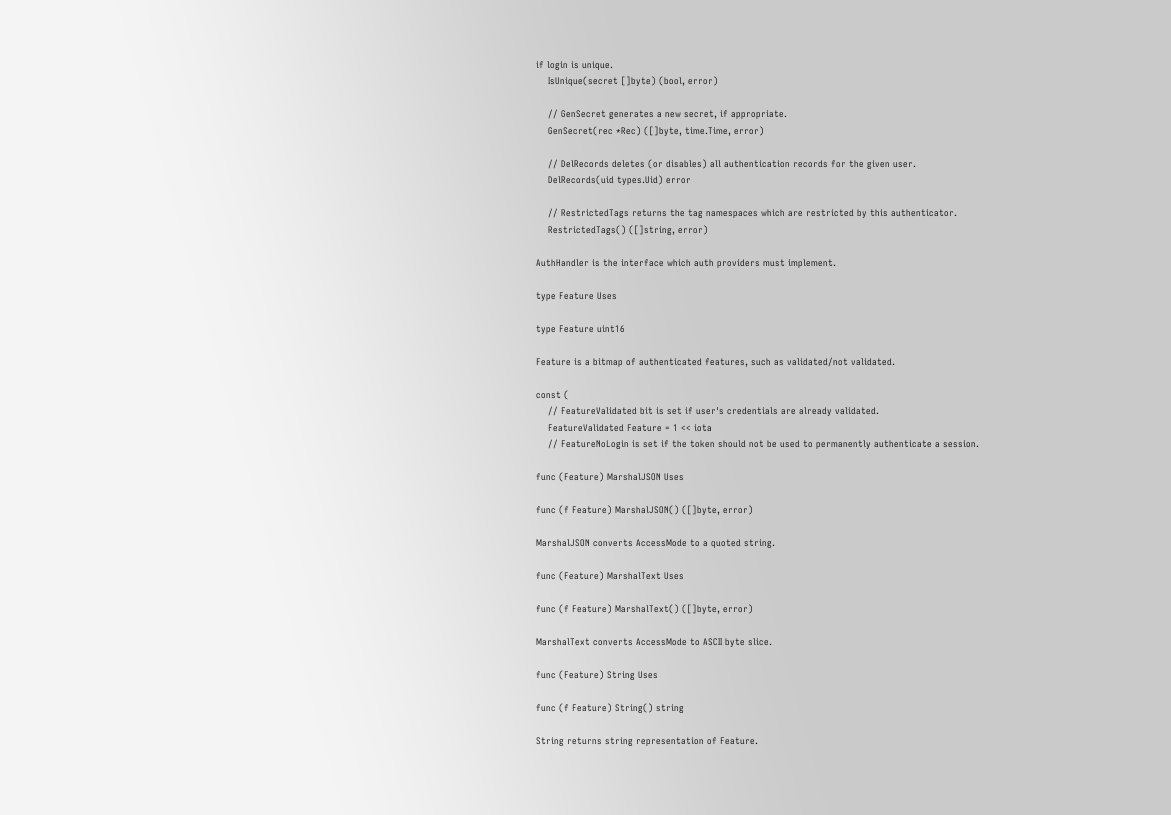if login is unique.
    IsUnique(secret []byte) (bool, error)

    // GenSecret generates a new secret, if appropriate.
    GenSecret(rec *Rec) ([]byte, time.Time, error)

    // DelRecords deletes (or disables) all authentication records for the given user.
    DelRecords(uid types.Uid) error

    // RestrictedTags returns the tag namespaces which are restricted by this authenticator.
    RestrictedTags() ([]string, error)

AuthHandler is the interface which auth providers must implement.

type Feature Uses

type Feature uint16

Feature is a bitmap of authenticated features, such as validated/not validated.

const (
    // FeatureValidated bit is set if user's credentials are already validated.
    FeatureValidated Feature = 1 << iota
    // FeatureNoLogin is set if the token should not be used to permanently authenticate a session.

func (Feature) MarshalJSON Uses

func (f Feature) MarshalJSON() ([]byte, error)

MarshalJSON converts AccessMode to a quoted string.

func (Feature) MarshalText Uses

func (f Feature) MarshalText() ([]byte, error)

MarshalText converts AccessMode to ASCII byte slice.

func (Feature) String Uses

func (f Feature) String() string

String returns string representation of Feature.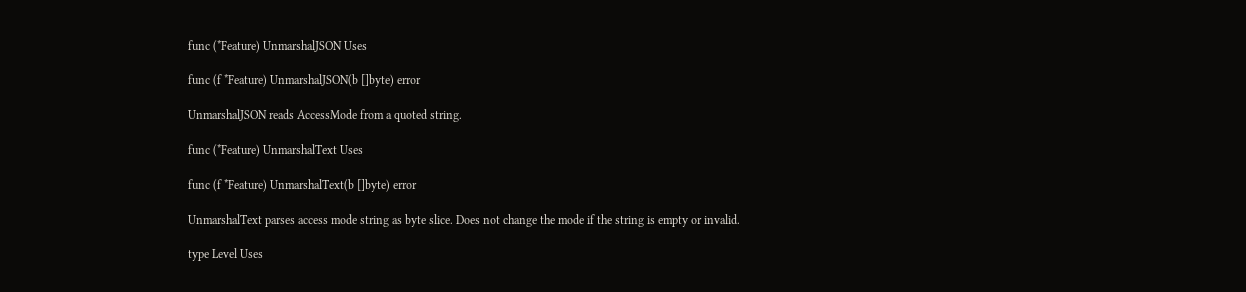func (*Feature) UnmarshalJSON Uses

func (f *Feature) UnmarshalJSON(b []byte) error

UnmarshalJSON reads AccessMode from a quoted string.

func (*Feature) UnmarshalText Uses

func (f *Feature) UnmarshalText(b []byte) error

UnmarshalText parses access mode string as byte slice. Does not change the mode if the string is empty or invalid.

type Level Uses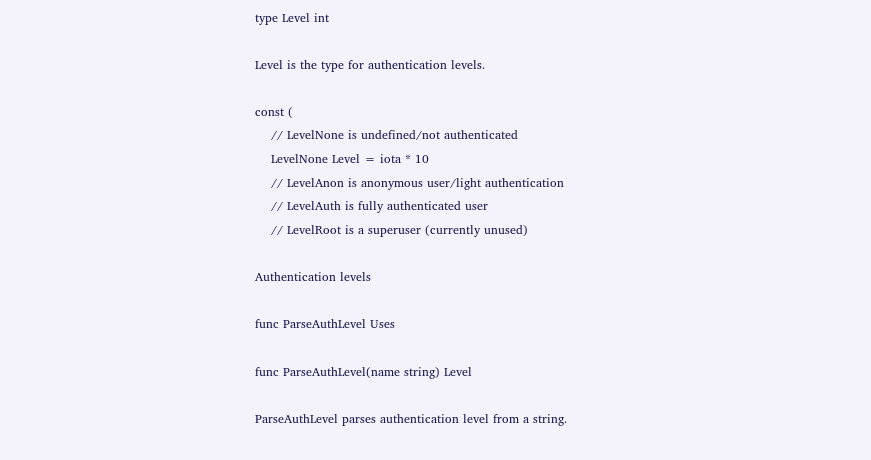type Level int

Level is the type for authentication levels.

const (
    // LevelNone is undefined/not authenticated
    LevelNone Level = iota * 10
    // LevelAnon is anonymous user/light authentication
    // LevelAuth is fully authenticated user
    // LevelRoot is a superuser (currently unused)

Authentication levels

func ParseAuthLevel Uses

func ParseAuthLevel(name string) Level

ParseAuthLevel parses authentication level from a string.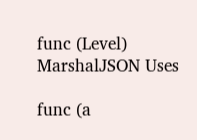func (Level) MarshalJSON Uses

func (a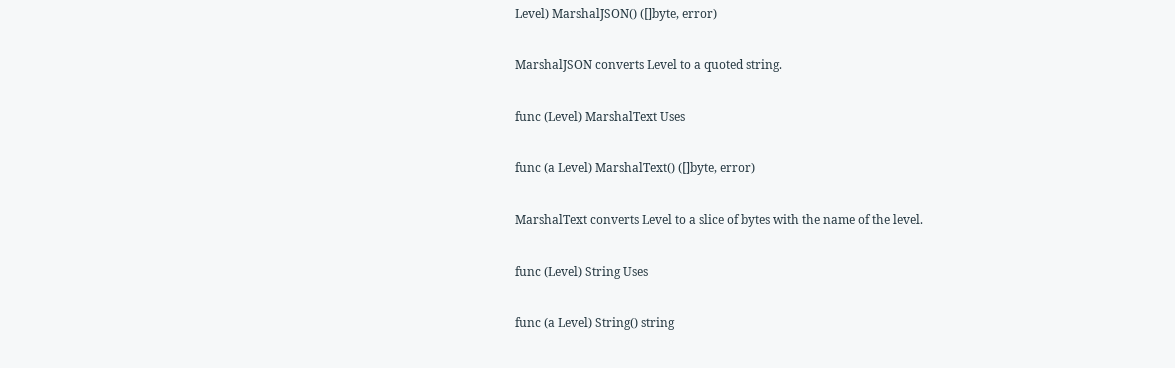Level) MarshalJSON() ([]byte, error)

MarshalJSON converts Level to a quoted string.

func (Level) MarshalText Uses

func (a Level) MarshalText() ([]byte, error)

MarshalText converts Level to a slice of bytes with the name of the level.

func (Level) String Uses

func (a Level) String() string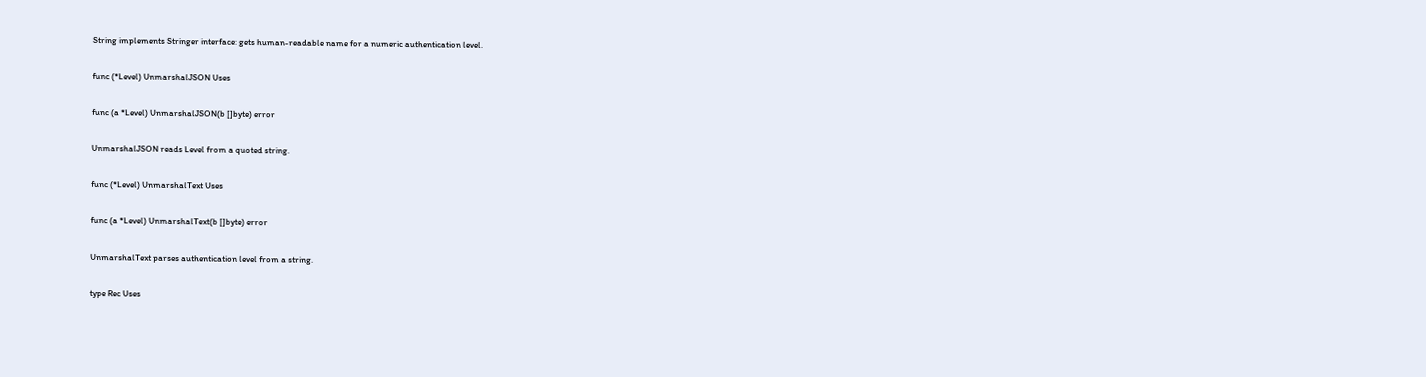String implements Stringer interface: gets human-readable name for a numeric authentication level.

func (*Level) UnmarshalJSON Uses

func (a *Level) UnmarshalJSON(b []byte) error

UnmarshalJSON reads Level from a quoted string.

func (*Level) UnmarshalText Uses

func (a *Level) UnmarshalText(b []byte) error

UnmarshalText parses authentication level from a string.

type Rec Uses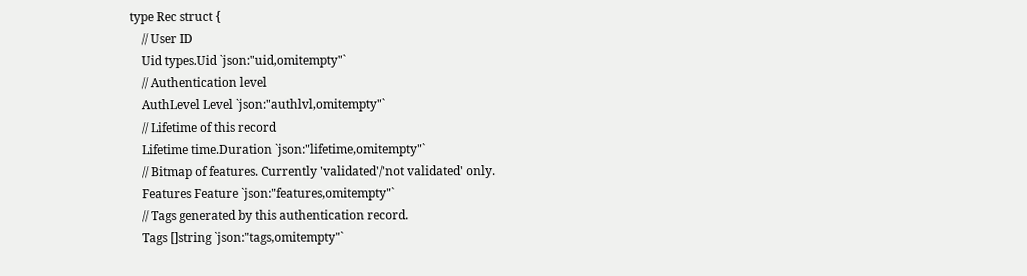type Rec struct {
    // User ID
    Uid types.Uid `json:"uid,omitempty"`
    // Authentication level
    AuthLevel Level `json:"authlvl,omitempty"`
    // Lifetime of this record
    Lifetime time.Duration `json:"lifetime,omitempty"`
    // Bitmap of features. Currently 'validated'/'not validated' only.
    Features Feature `json:"features,omitempty"`
    // Tags generated by this authentication record.
    Tags []string `json:"tags,omitempty"`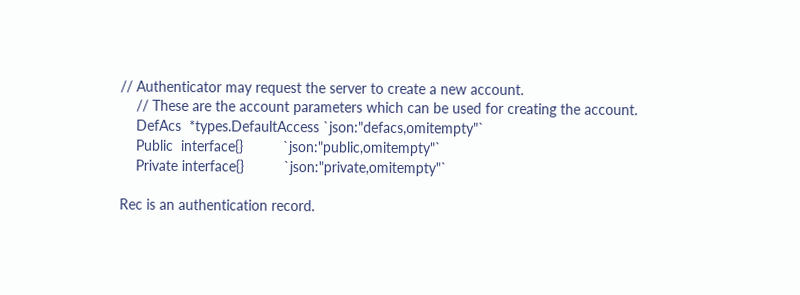// Authenticator may request the server to create a new account.
    // These are the account parameters which can be used for creating the account.
    DefAcs  *types.DefaultAccess `json:"defacs,omitempty"`
    Public  interface{}          `json:"public,omitempty"`
    Private interface{}          `json:"private,omitempty"`

Rec is an authentication record.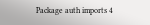Package auth imports 4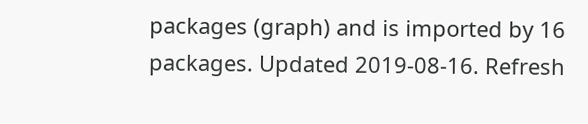packages (graph) and is imported by 16 packages. Updated 2019-08-16. Refresh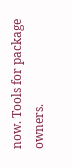now. Tools for package owners.